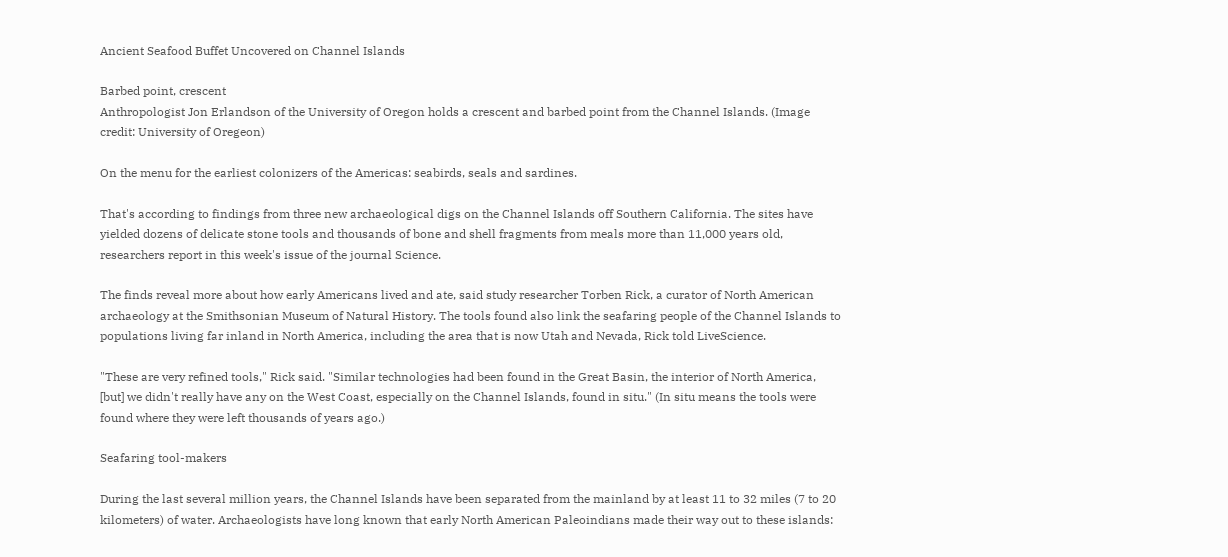Ancient Seafood Buffet Uncovered on Channel Islands

Barbed point, crescent
Anthropologist Jon Erlandson of the University of Oregon holds a crescent and barbed point from the Channel Islands. (Image credit: University of Oregeon)

On the menu for the earliest colonizers of the Americas: seabirds, seals and sardines.

That's according to findings from three new archaeological digs on the Channel Islands off Southern California. The sites have yielded dozens of delicate stone tools and thousands of bone and shell fragments from meals more than 11,000 years old, researchers report in this week's issue of the journal Science.

The finds reveal more about how early Americans lived and ate, said study researcher Torben Rick, a curator of North American archaeology at the Smithsonian Museum of Natural History. The tools found also link the seafaring people of the Channel Islands to populations living far inland in North America, including the area that is now Utah and Nevada, Rick told LiveScience.

"These are very refined tools," Rick said. "Similar technologies had been found in the Great Basin, the interior of North America, [but] we didn't really have any on the West Coast, especially on the Channel Islands, found in situ." (In situ means the tools were found where they were left thousands of years ago.)

Seafaring tool-makers

During the last several million years, the Channel Islands have been separated from the mainland by at least 11 to 32 miles (7 to 20 kilometers) of water. Archaeologists have long known that early North American Paleoindians made their way out to these islands: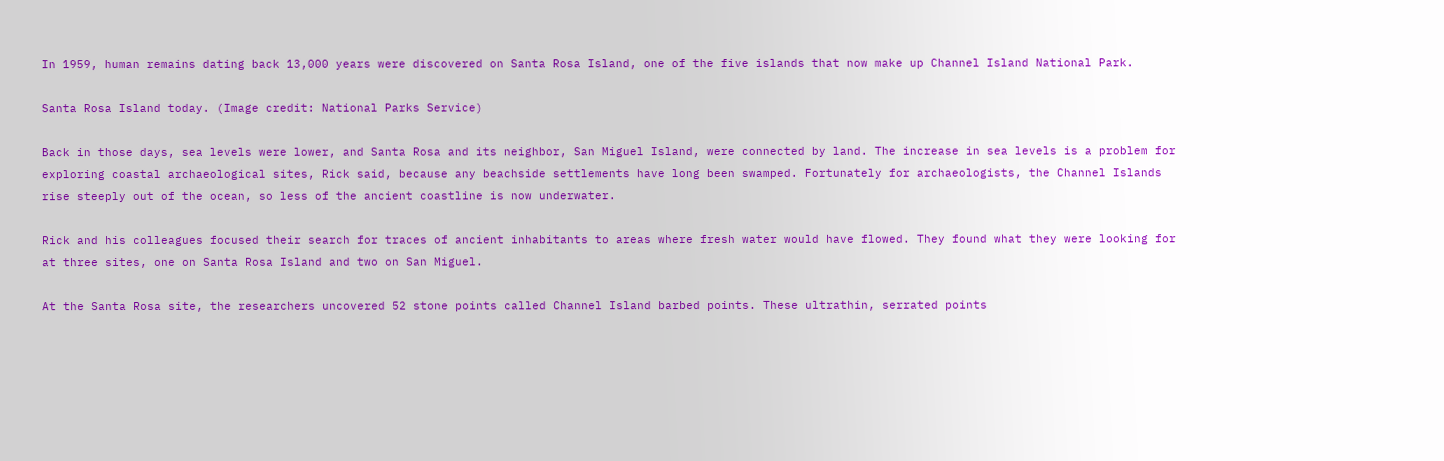In 1959, human remains dating back 13,000 years were discovered on Santa Rosa Island, one of the five islands that now make up Channel Island National Park.

Santa Rosa Island today. (Image credit: National Parks Service)

Back in those days, sea levels were lower, and Santa Rosa and its neighbor, San Miguel Island, were connected by land. The increase in sea levels is a problem for exploring coastal archaeological sites, Rick said, because any beachside settlements have long been swamped. Fortunately for archaeologists, the Channel Islands rise steeply out of the ocean, so less of the ancient coastline is now underwater.

Rick and his colleagues focused their search for traces of ancient inhabitants to areas where fresh water would have flowed. They found what they were looking for at three sites, one on Santa Rosa Island and two on San Miguel.

At the Santa Rosa site, the researchers uncovered 52 stone points called Channel Island barbed points. These ultrathin, serrated points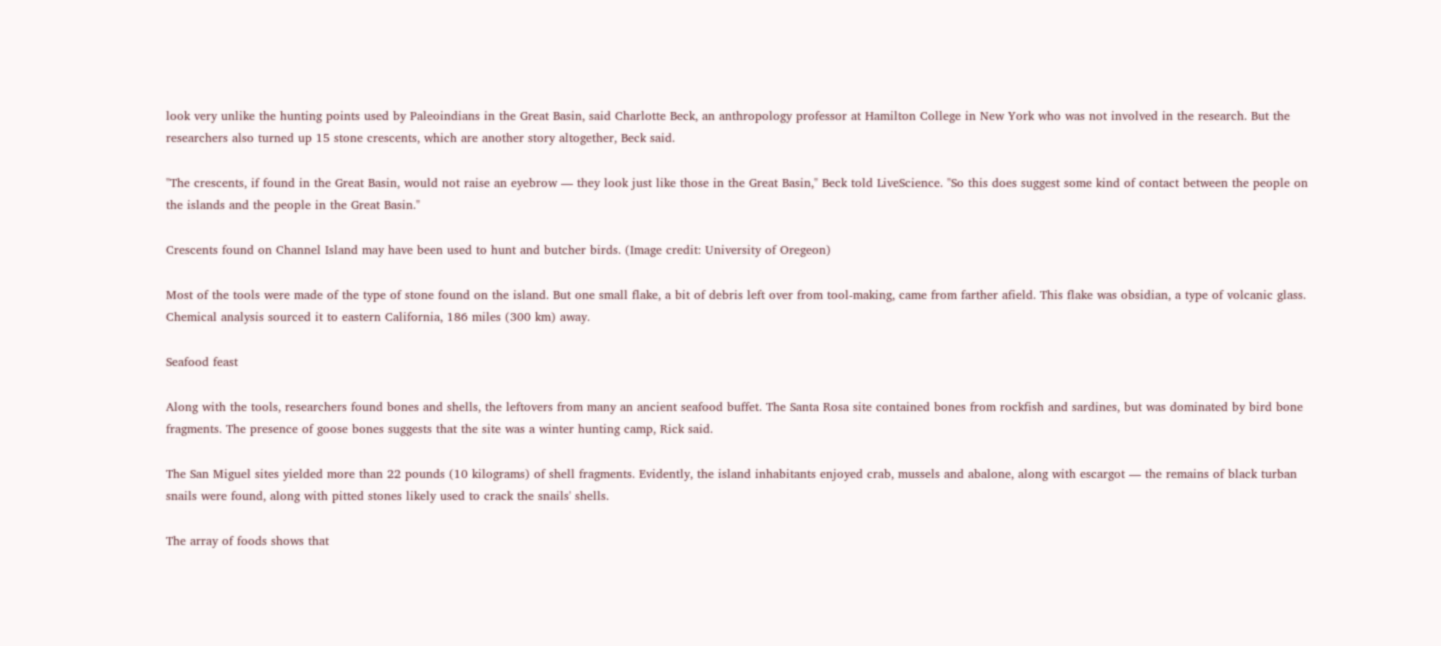look very unlike the hunting points used by Paleoindians in the Great Basin, said Charlotte Beck, an anthropology professor at Hamilton College in New York who was not involved in the research. But the researchers also turned up 15 stone crescents, which are another story altogether, Beck said.

"The crescents, if found in the Great Basin, would not raise an eyebrow — they look just like those in the Great Basin," Beck told LiveScience. "So this does suggest some kind of contact between the people on the islands and the people in the Great Basin."

Crescents found on Channel Island may have been used to hunt and butcher birds. (Image credit: University of Oregeon)

Most of the tools were made of the type of stone found on the island. But one small flake, a bit of debris left over from tool-making, came from farther afield. This flake was obsidian, a type of volcanic glass. Chemical analysis sourced it to eastern California, 186 miles (300 km) away.

Seafood feast

Along with the tools, researchers found bones and shells, the leftovers from many an ancient seafood buffet. The Santa Rosa site contained bones from rockfish and sardines, but was dominated by bird bone fragments. The presence of goose bones suggests that the site was a winter hunting camp, Rick said.

The San Miguel sites yielded more than 22 pounds (10 kilograms) of shell fragments. Evidently, the island inhabitants enjoyed crab, mussels and abalone, along with escargot — the remains of black turban snails were found, along with pitted stones likely used to crack the snails' shells.

The array of foods shows that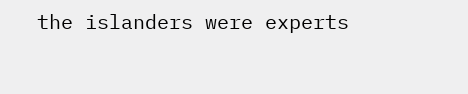the islanders were experts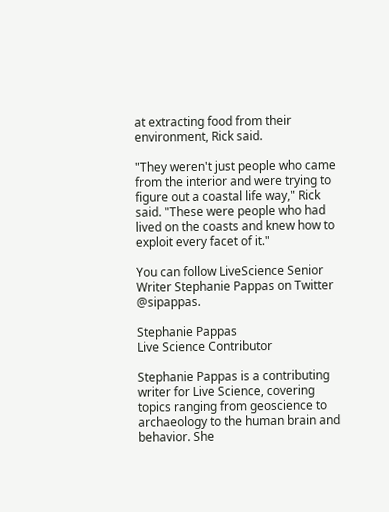at extracting food from their environment, Rick said.

"They weren't just people who came from the interior and were trying to figure out a coastal life way," Rick said. "These were people who had lived on the coasts and knew how to exploit every facet of it."

You can follow LiveScience Senior Writer Stephanie Pappas on Twitter @sipappas.

Stephanie Pappas
Live Science Contributor

Stephanie Pappas is a contributing writer for Live Science, covering topics ranging from geoscience to archaeology to the human brain and behavior. She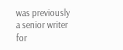was previously a senior writer for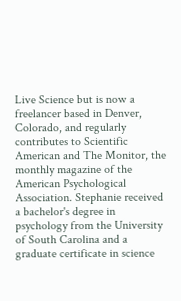Live Science but is now a freelancer based in Denver, Colorado, and regularly contributes to Scientific American and The Monitor, the monthly magazine of the American Psychological Association. Stephanie received a bachelor's degree in psychology from the University of South Carolina and a graduate certificate in science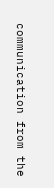communication from the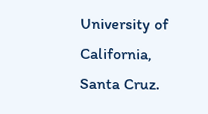University of California, Santa Cruz.